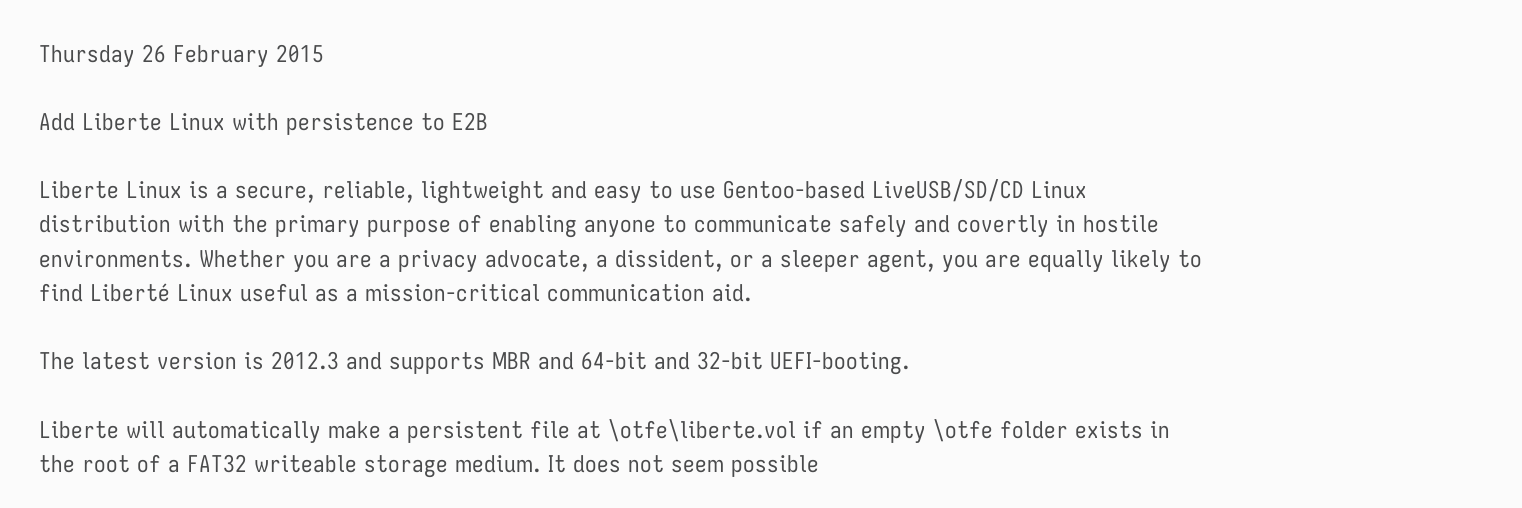Thursday 26 February 2015

Add Liberte Linux with persistence to E2B

Liberte Linux is a secure, reliable, lightweight and easy to use Gentoo-based LiveUSB/SD/CD Linux distribution with the primary purpose of enabling anyone to communicate safely and covertly in hostile environments. Whether you are a privacy advocate, a dissident, or a sleeper agent, you are equally likely to find Liberté Linux useful as a mission-critical communication aid.

The latest version is 2012.3 and supports MBR and 64-bit and 32-bit UEFI-booting.

Liberte will automatically make a persistent file at \otfe\liberte.vol if an empty \otfe folder exists in the root of a FAT32 writeable storage medium. It does not seem possible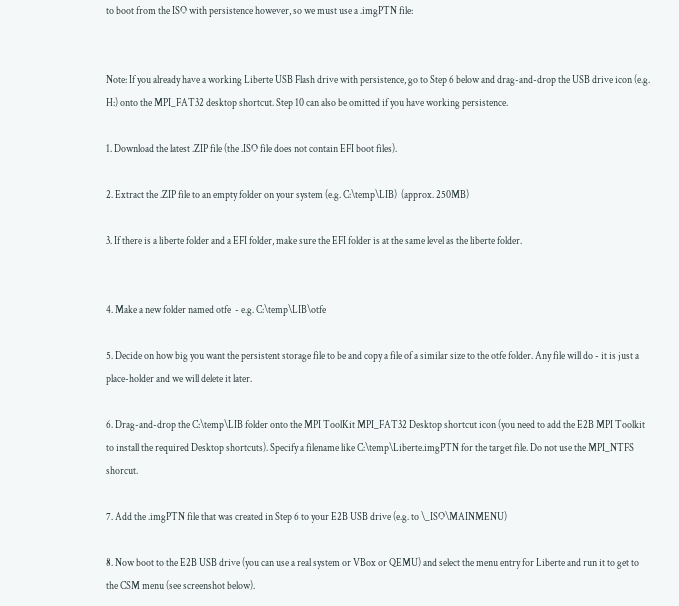to boot from the ISO with persistence however, so we must use a .imgPTN file:


Note: If you already have a working Liberte USB Flash drive with persistence, go to Step 6 below and drag-and-drop the USB drive icon (e.g. H:) onto the MPI_FAT32 desktop shortcut. Step 10 can also be omitted if you have working persistence.

1. Download the latest .ZIP file (the .ISO file does not contain EFI boot files).

2. Extract the .ZIP file to an empty folder on your system (e.g. C:\temp\LIB)  (approx. 250MB)

3. If there is a liberte folder and a EFI folder, make sure the EFI folder is at the same level as the liberte folder.


4. Make a new folder named otfe  - e.g. C:\temp\LIB\otfe

5. Decide on how big you want the persistent storage file to be and copy a file of a similar size to the otfe folder. Any file will do - it is just a place-holder and we will delete it later.

6. Drag-and-drop the C:\temp\LIB folder onto the MPI ToolKit MPI_FAT32 Desktop shortcut icon (you need to add the E2B MPI Toolkit to install the required Desktop shortcuts). Specify a filename like C:\temp\Liberte.imgPTN for the target file. Do not use the MPI_NTFS shorcut.

7. Add the .imgPTN file that was created in Step 6 to your E2B USB drive (e.g. to \_ISO\MAINMENU)

8. Now boot to the E2B USB drive (you can use a real system or VBox or QEMU) and select the menu entry for Liberte and run it to get to the CSM menu (see screenshot below).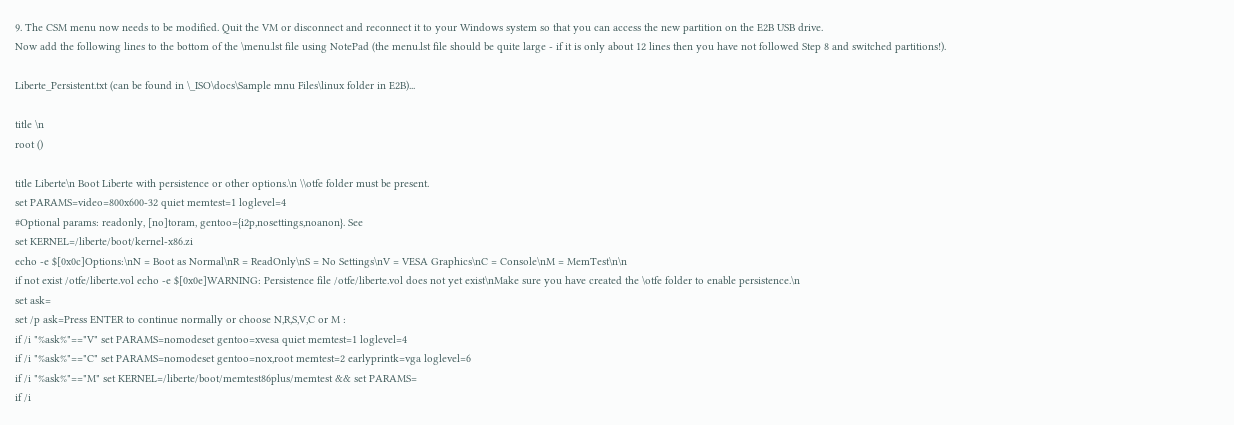9. The CSM menu now needs to be modified. Quit the VM or disconnect and reconnect it to your Windows system so that you can access the new partition on the E2B USB drive.
Now add the following lines to the bottom of the \menu.lst file using NotePad (the menu.lst file should be quite large - if it is only about 12 lines then you have not followed Step 8 and switched partitions!).

Liberte_Persistent.txt (can be found in \_ISO\docs\Sample mnu Files\linux folder in E2B)...

title \n
root ()

title Liberte\n Boot Liberte with persistence or other options.\n \\otfe folder must be present.
set PARAMS=video=800x600-32 quiet memtest=1 loglevel=4
#Optional params: readonly, [no]toram, gentoo={i2p,nosettings,noanon}. See
set KERNEL=/liberte/boot/kernel-x86.zi
echo -e $[0x0c]Options:\nN = Boot as Normal\nR = ReadOnly\nS = No Settings\nV = VESA Graphics\nC = Console\nM = MemTest\n\n
if not exist /otfe/liberte.vol echo -e $[0x0e]WARNING: Persistence file /otfe/liberte.vol does not yet exist\nMake sure you have created the \otfe folder to enable persistence.\n
set ask=
set /p ask=Press ENTER to continue normally or choose N,R,S,V,C or M :
if /i "%ask%"=="V" set PARAMS=nomodeset gentoo=xvesa quiet memtest=1 loglevel=4
if /i "%ask%"=="C" set PARAMS=nomodeset gentoo=nox,root memtest=2 earlyprintk=vga loglevel=6
if /i "%ask%"=="M" set KERNEL=/liberte/boot/memtest86plus/memtest && set PARAMS=
if /i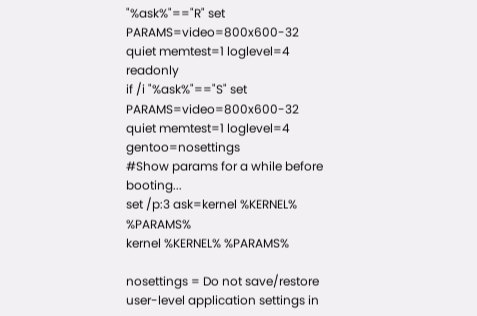"%ask%"=="R" set PARAMS=video=800x600-32 quiet memtest=1 loglevel=4 readonly
if /i "%ask%"=="S" set PARAMS=video=800x600-32 quiet memtest=1 loglevel=4 gentoo=nosettings
#Show params for a while before booting...
set /p:3 ask=kernel %KERNEL% %PARAMS%
kernel %KERNEL% %PARAMS%

nosettings = Do not save/restore user-level application settings in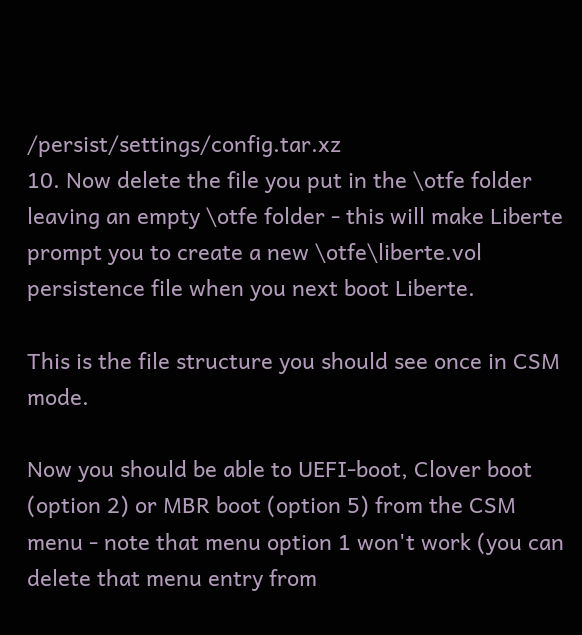/persist/settings/config.tar.xz
10. Now delete the file you put in the \otfe folder leaving an empty \otfe folder - this will make Liberte prompt you to create a new \otfe\liberte.vol persistence file when you next boot Liberte.

This is the file structure you should see once in CSM mode.

Now you should be able to UEFI-boot, Clover boot (option 2) or MBR boot (option 5) from the CSM menu - note that menu option 1 won't work (you can delete that menu entry from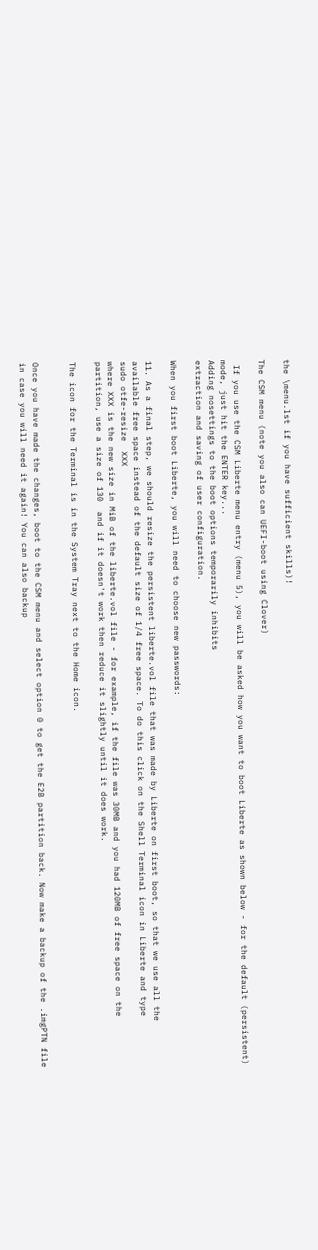the \menu.lst if you have sufficient skills)!

The CSM menu (note you also can UEFI-boot using Clover)

 If you use the CSM Liberte menu entry (menu 5), you will be asked how you want to boot Liberte as shown below - for the default (persistent) mode, just hit the ENTER key...
Adding nosettings to the boot options temporarily inhibits
extraction and saving of user configuration.

When you first boot Liberte, you will need to choose new passwords:

11. As a final step, we should resize the persistent liberte.vol file that was made by Liberte on first boot, so that we use all the available free space instead of the default size of 1/4 free space. To do this click on the Shell Terminal icon in Liberte and type
sudo otfe-resize  XXX
where XXX is the new size in MiB of the liberte.vol file - for example, if the file was 30MB and you had 120MB of free space on the partition, use a size of 130  and if it doesn't work then reduce it slightly until it does work.

The icon for the Terminal is in the System Tray next to the Home icon.


Once you have made the changes, boot to the CSM menu and select option 0 to get the E2B partition back. Now make a backup of the .imgPTN file in case you will need it again! You can also backup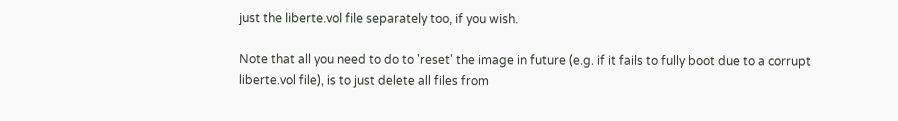just the liberte.vol file separately too, if you wish.

Note that all you need to do to 'reset' the image in future (e.g. if it fails to fully boot due to a corrupt liberte.vol file), is to just delete all files from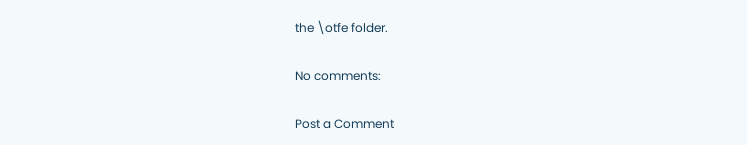the \otfe folder.

No comments:

Post a Comment